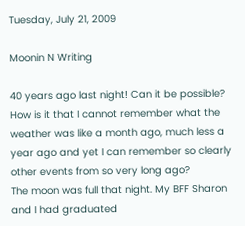Tuesday, July 21, 2009

Moonin N Writing

40 years ago last night! Can it be possible? How is it that I cannot remember what the weather was like a month ago, much less a year ago and yet I can remember so clearly other events from so very long ago?
The moon was full that night. My BFF Sharon and I had graduated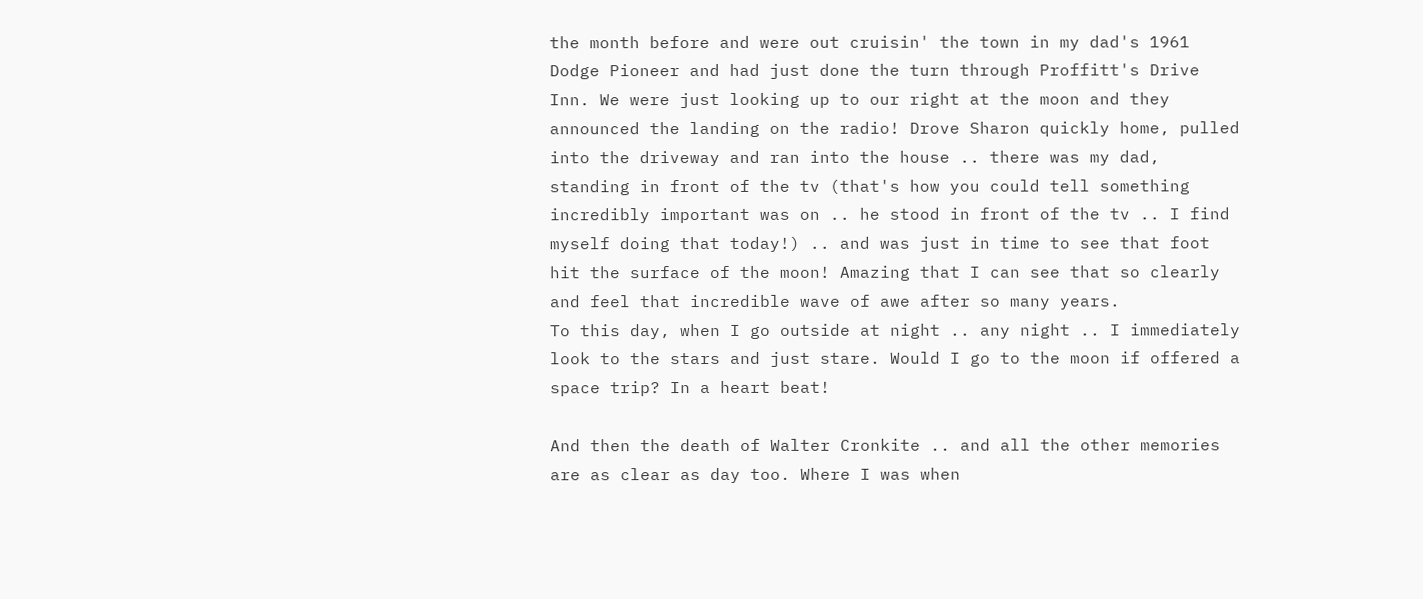the month before and were out cruisin' the town in my dad's 1961 Dodge Pioneer and had just done the turn through Proffitt's Drive Inn. We were just looking up to our right at the moon and they announced the landing on the radio! Drove Sharon quickly home, pulled into the driveway and ran into the house .. there was my dad, standing in front of the tv (that's how you could tell something incredibly important was on .. he stood in front of the tv .. I find myself doing that today!) .. and was just in time to see that foot hit the surface of the moon! Amazing that I can see that so clearly and feel that incredible wave of awe after so many years.
To this day, when I go outside at night .. any night .. I immediately look to the stars and just stare. Would I go to the moon if offered a space trip? In a heart beat!

And then the death of Walter Cronkite .. and all the other memories are as clear as day too. Where I was when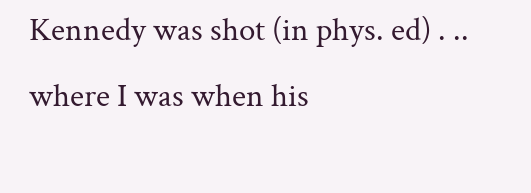Kennedy was shot (in phys. ed) . .. where I was when his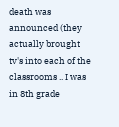death was announced (they actually brought tv's into each of the classrooms .. I was in 8th grade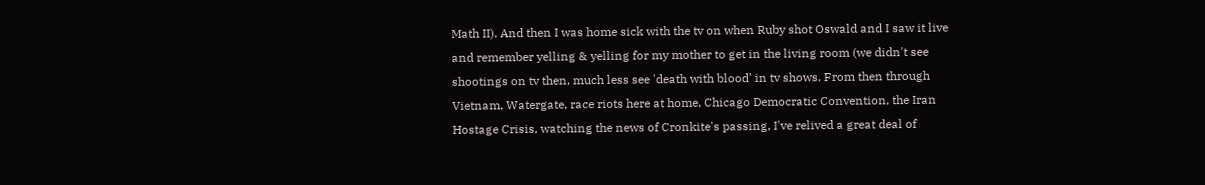Math II). And then I was home sick with the tv on when Ruby shot Oswald and I saw it live and remember yelling & yelling for my mother to get in the living room (we didn't see shootings on tv then, much less see 'death with blood' in tv shows. From then through Vietnam, Watergate, race riots here at home, Chicago Democratic Convention, the Iran Hostage Crisis, watching the news of Cronkite's passing, I've relived a great deal of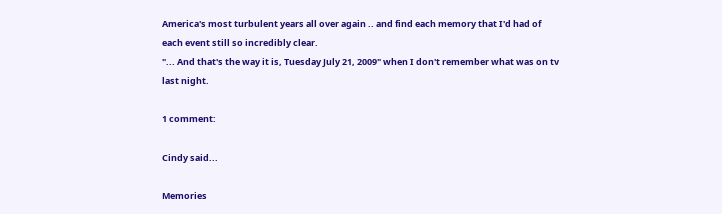America's most turbulent years all over again .. and find each memory that I'd had of each event still so incredibly clear.
"... And that's the way it is, Tuesday July 21, 2009" when I don't remember what was on tv last night.

1 comment:

Cindy said...

Memories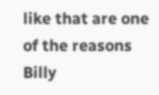like that are one of the reasons Billy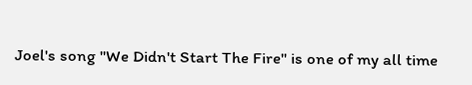Joel's song "We Didn't Start The Fire" is one of my all time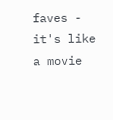faves - it's like a movie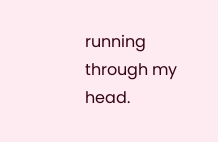running through my head.